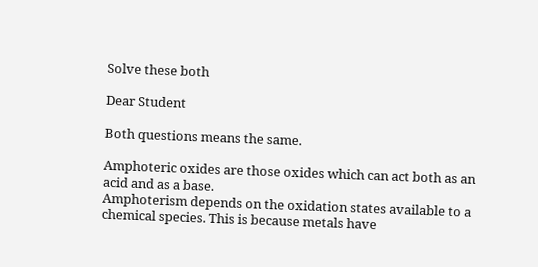Solve these both

Dear Student

Both questions means the same.

Amphoteric oxides are those oxides which can act both as an acid and as a base.
Amphoterism depends on the oxidation states available to a chemical species. This is because metals have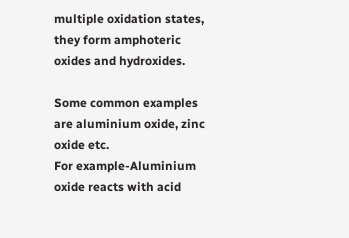multiple oxidation states, they form amphoteric oxides and hydroxides.

Some common examples are aluminium oxide, zinc oxide etc.
For example-Aluminium oxide reacts with acid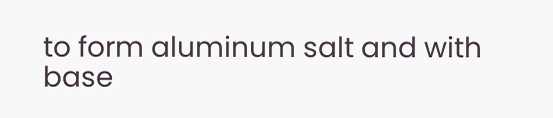to form aluminum salt and with base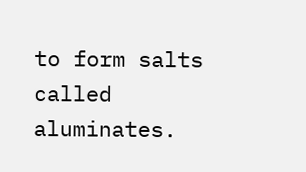to form salts called aluminates.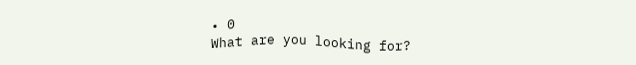• 0
What are you looking for?